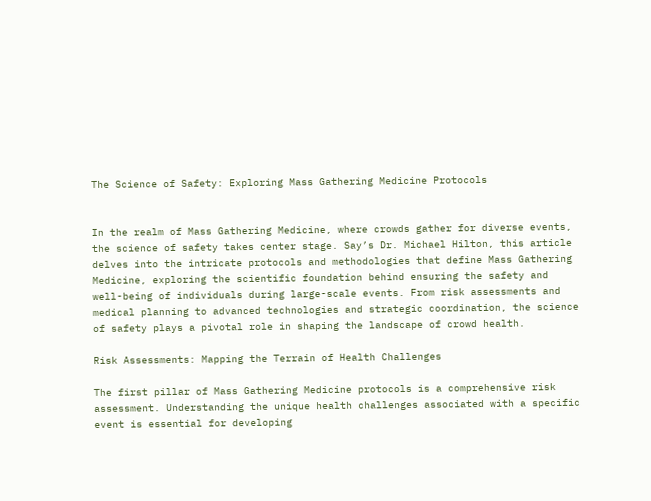The Science of Safety: Exploring Mass Gathering Medicine Protocols


In the realm of Mass Gathering Medicine, where crowds gather for diverse events, the science of safety takes center stage. Say’s Dr. Michael Hilton, this article delves into the intricate protocols and methodologies that define Mass Gathering Medicine, exploring the scientific foundation behind ensuring the safety and well-being of individuals during large-scale events. From risk assessments and medical planning to advanced technologies and strategic coordination, the science of safety plays a pivotal role in shaping the landscape of crowd health.

Risk Assessments: Mapping the Terrain of Health Challenges

The first pillar of Mass Gathering Medicine protocols is a comprehensive risk assessment. Understanding the unique health challenges associated with a specific event is essential for developing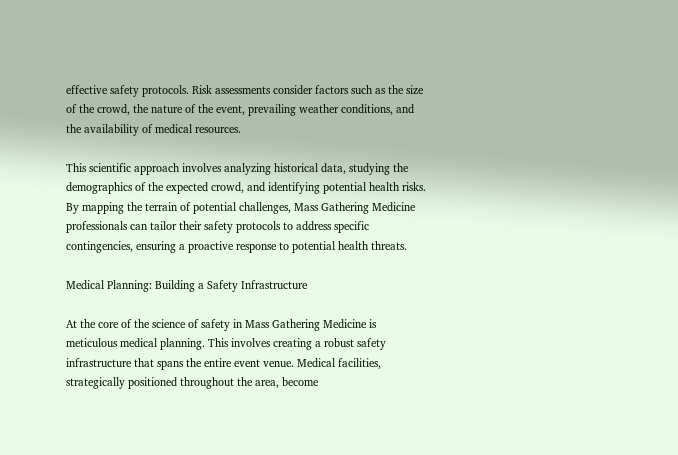effective safety protocols. Risk assessments consider factors such as the size of the crowd, the nature of the event, prevailing weather conditions, and the availability of medical resources.

This scientific approach involves analyzing historical data, studying the demographics of the expected crowd, and identifying potential health risks. By mapping the terrain of potential challenges, Mass Gathering Medicine professionals can tailor their safety protocols to address specific contingencies, ensuring a proactive response to potential health threats.

Medical Planning: Building a Safety Infrastructure

At the core of the science of safety in Mass Gathering Medicine is meticulous medical planning. This involves creating a robust safety infrastructure that spans the entire event venue. Medical facilities, strategically positioned throughout the area, become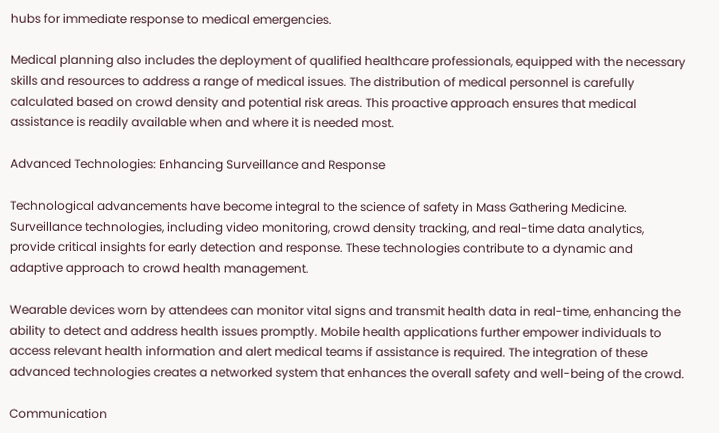hubs for immediate response to medical emergencies.

Medical planning also includes the deployment of qualified healthcare professionals, equipped with the necessary skills and resources to address a range of medical issues. The distribution of medical personnel is carefully calculated based on crowd density and potential risk areas. This proactive approach ensures that medical assistance is readily available when and where it is needed most.

Advanced Technologies: Enhancing Surveillance and Response

Technological advancements have become integral to the science of safety in Mass Gathering Medicine. Surveillance technologies, including video monitoring, crowd density tracking, and real-time data analytics, provide critical insights for early detection and response. These technologies contribute to a dynamic and adaptive approach to crowd health management.

Wearable devices worn by attendees can monitor vital signs and transmit health data in real-time, enhancing the ability to detect and address health issues promptly. Mobile health applications further empower individuals to access relevant health information and alert medical teams if assistance is required. The integration of these advanced technologies creates a networked system that enhances the overall safety and well-being of the crowd.

Communication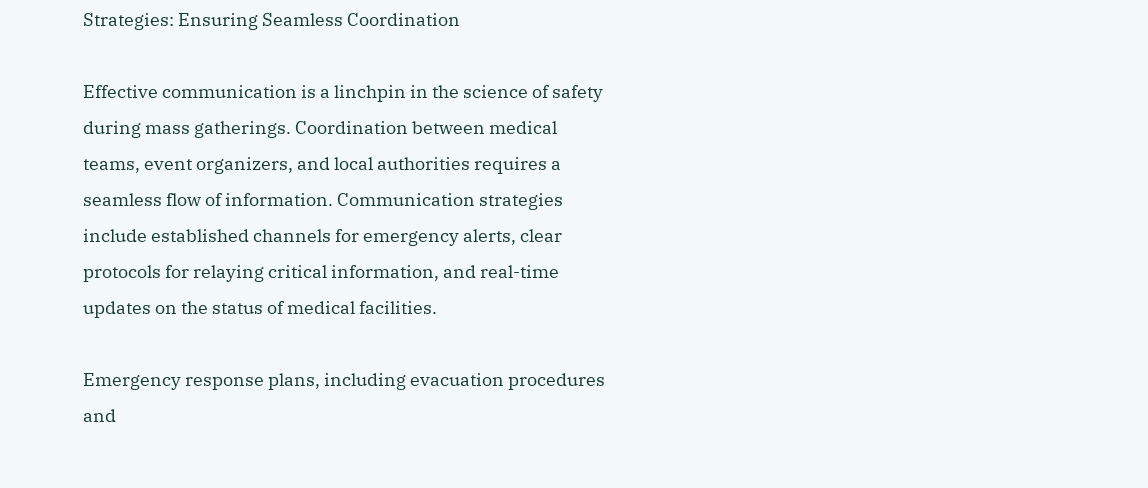Strategies: Ensuring Seamless Coordination

Effective communication is a linchpin in the science of safety during mass gatherings. Coordination between medical teams, event organizers, and local authorities requires a seamless flow of information. Communication strategies include established channels for emergency alerts, clear protocols for relaying critical information, and real-time updates on the status of medical facilities.

Emergency response plans, including evacuation procedures and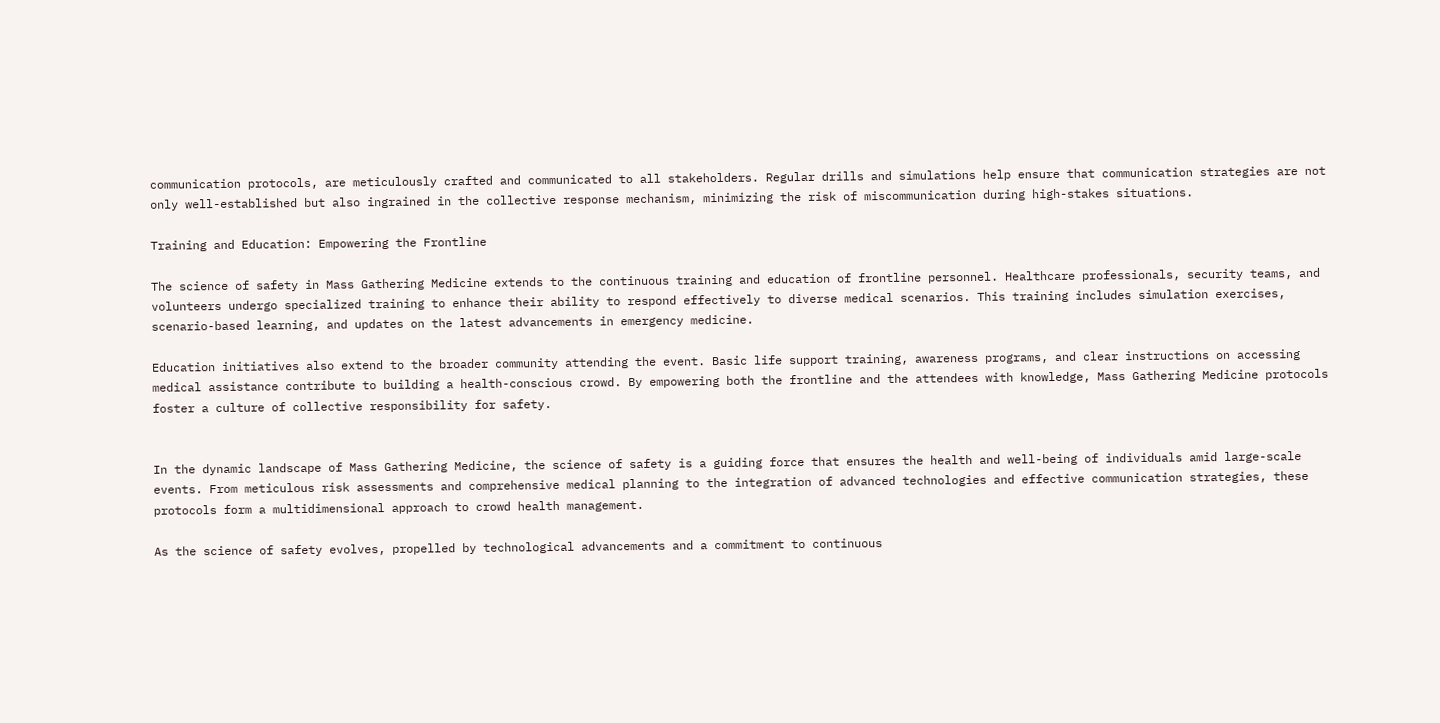communication protocols, are meticulously crafted and communicated to all stakeholders. Regular drills and simulations help ensure that communication strategies are not only well-established but also ingrained in the collective response mechanism, minimizing the risk of miscommunication during high-stakes situations.

Training and Education: Empowering the Frontline

The science of safety in Mass Gathering Medicine extends to the continuous training and education of frontline personnel. Healthcare professionals, security teams, and volunteers undergo specialized training to enhance their ability to respond effectively to diverse medical scenarios. This training includes simulation exercises, scenario-based learning, and updates on the latest advancements in emergency medicine.

Education initiatives also extend to the broader community attending the event. Basic life support training, awareness programs, and clear instructions on accessing medical assistance contribute to building a health-conscious crowd. By empowering both the frontline and the attendees with knowledge, Mass Gathering Medicine protocols foster a culture of collective responsibility for safety.


In the dynamic landscape of Mass Gathering Medicine, the science of safety is a guiding force that ensures the health and well-being of individuals amid large-scale events. From meticulous risk assessments and comprehensive medical planning to the integration of advanced technologies and effective communication strategies, these protocols form a multidimensional approach to crowd health management.

As the science of safety evolves, propelled by technological advancements and a commitment to continuous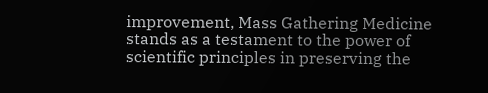improvement, Mass Gathering Medicine stands as a testament to the power of scientific principles in preserving the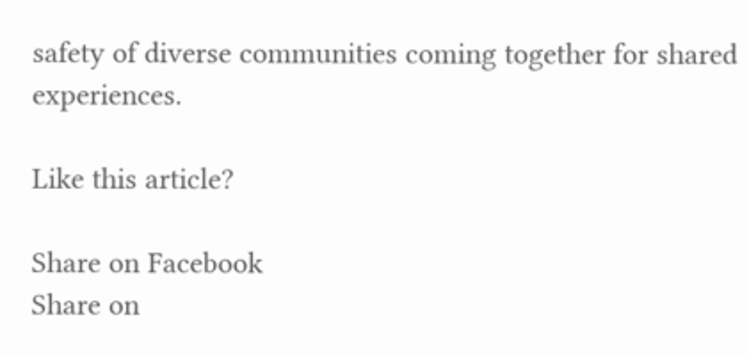safety of diverse communities coming together for shared experiences.

Like this article?

Share on Facebook
Share on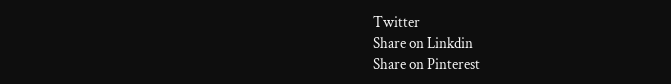Twitter
Share on Linkdin
Share on Pinterest